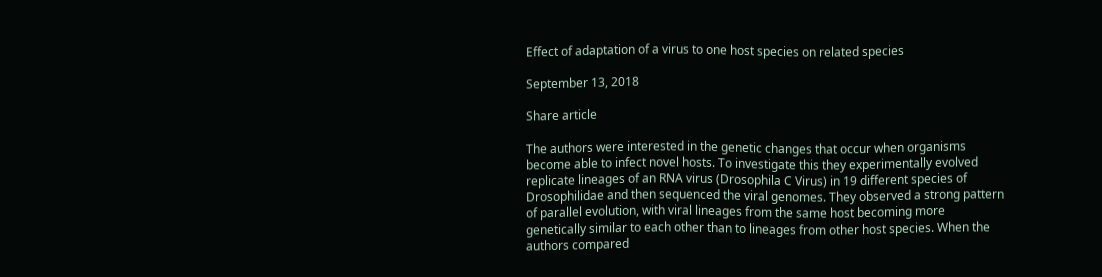Effect of adaptation of a virus to one host species on related species

September 13, 2018

Share article

The authors were interested in the genetic changes that occur when organisms become able to infect novel hosts. To investigate this they experimentally evolved replicate lineages of an RNA virus (Drosophila C Virus) in 19 different species of Drosophilidae and then sequenced the viral genomes. They observed a strong pattern of parallel evolution, with viral lineages from the same host becoming more genetically similar to each other than to lineages from other host species. When the authors compared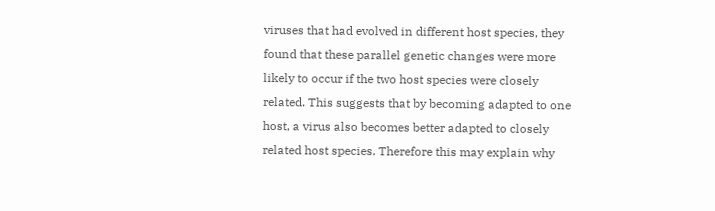viruses that had evolved in different host species, they found that these parallel genetic changes were more likely to occur if the two host species were closely related. This suggests that by becoming adapted to one host, a virus also becomes better adapted to closely related host species. Therefore this may explain why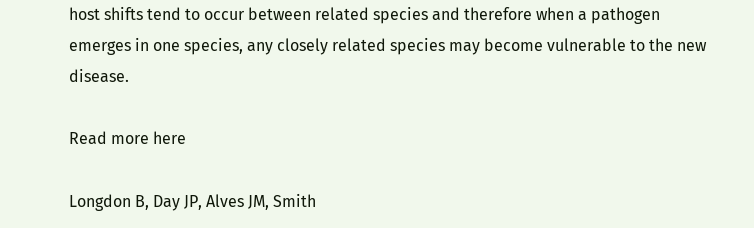host shifts tend to occur between related species and therefore when a pathogen emerges in one species, any closely related species may become vulnerable to the new disease.

Read more here

Longdon B, Day JP, Alves JM, Smith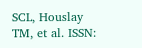SCL, Houslay TM, et al. ISSN: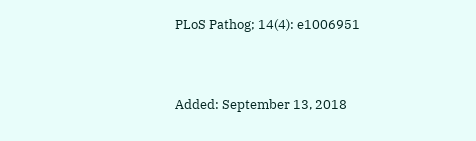PLoS Pathog; 14(4): e1006951


Added: September 13, 2018